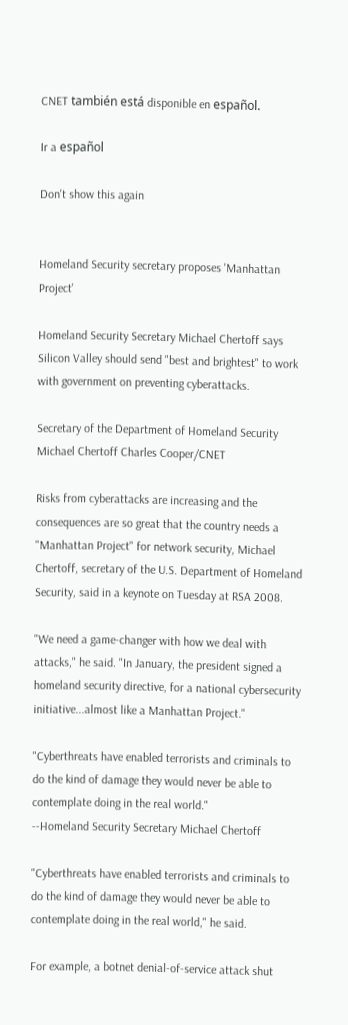CNET también está disponible en español.

Ir a español

Don't show this again


Homeland Security secretary proposes 'Manhattan Project'

Homeland Security Secretary Michael Chertoff says Silicon Valley should send "best and brightest" to work with government on preventing cyberattacks.

Secretary of the Department of Homeland Security Michael Chertoff Charles Cooper/CNET

Risks from cyberattacks are increasing and the consequences are so great that the country needs a "Manhattan Project" for network security, Michael Chertoff, secretary of the U.S. Department of Homeland Security, said in a keynote on Tuesday at RSA 2008.

"We need a game-changer with how we deal with attacks," he said. "In January, the president signed a homeland security directive, for a national cybersecurity initiative...almost like a Manhattan Project."

"Cyberthreats have enabled terrorists and criminals to do the kind of damage they would never be able to contemplate doing in the real world."
--Homeland Security Secretary Michael Chertoff

"Cyberthreats have enabled terrorists and criminals to do the kind of damage they would never be able to contemplate doing in the real world," he said.

For example, a botnet denial-of-service attack shut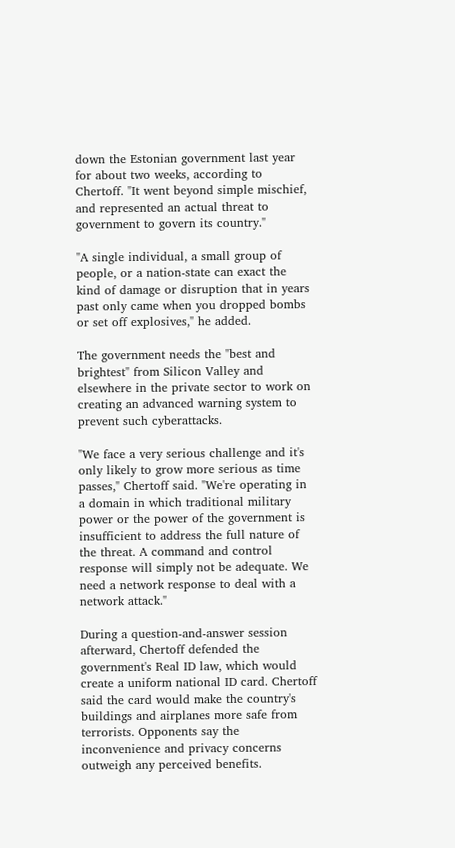down the Estonian government last year for about two weeks, according to Chertoff. "It went beyond simple mischief, and represented an actual threat to government to govern its country."

"A single individual, a small group of people, or a nation-state can exact the kind of damage or disruption that in years past only came when you dropped bombs or set off explosives," he added.

The government needs the "best and brightest" from Silicon Valley and elsewhere in the private sector to work on creating an advanced warning system to prevent such cyberattacks.

"We face a very serious challenge and it's only likely to grow more serious as time passes," Chertoff said. "We're operating in a domain in which traditional military power or the power of the government is insufficient to address the full nature of the threat. A command and control response will simply not be adequate. We need a network response to deal with a network attack."

During a question-and-answer session afterward, Chertoff defended the government's Real ID law, which would create a uniform national ID card. Chertoff said the card would make the country's buildings and airplanes more safe from terrorists. Opponents say the inconvenience and privacy concerns outweigh any perceived benefits.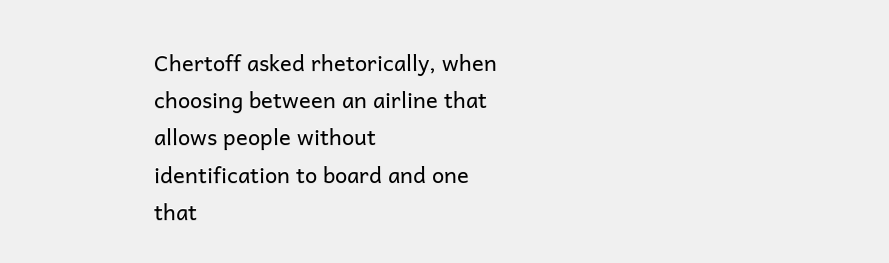Chertoff asked rhetorically, when choosing between an airline that allows people without identification to board and one that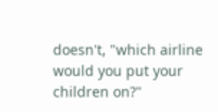doesn't, "which airline would you put your children on?"